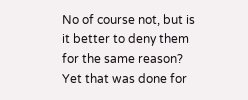No of course not, but is it better to deny them for the same reason? Yet that was done for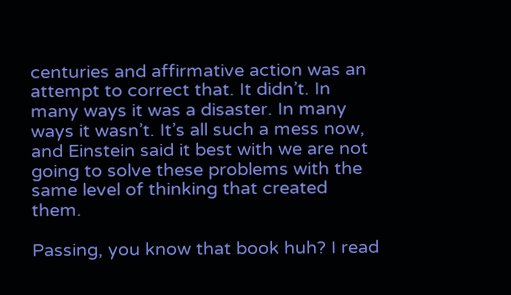centuries and affirmative action was an attempt to correct that. It didn’t. In many ways it was a disaster. In many ways it wasn’t. It’s all such a mess now, and Einstein said it best with we are not going to solve these problems with the same level of thinking that created them.

Passing, you know that book huh? I read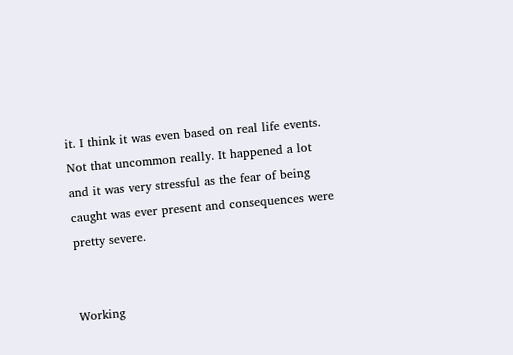it. I think it was even based on real life events. Not that uncommon really. It happened a lot and it was very stressful as the fear of being caught was ever present and consequences were pretty severe.


Working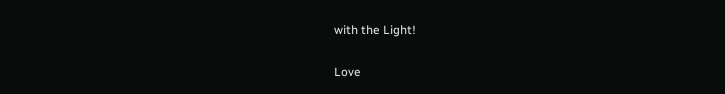with the Light!

Love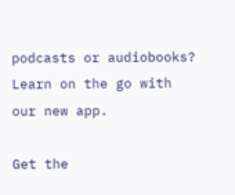podcasts or audiobooks? Learn on the go with our new app.

Get the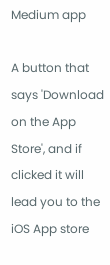Medium app

A button that says 'Download on the App Store', and if clicked it will lead you to the iOS App store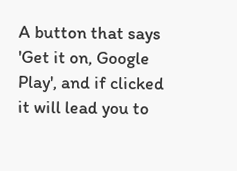A button that says 'Get it on, Google Play', and if clicked it will lead you to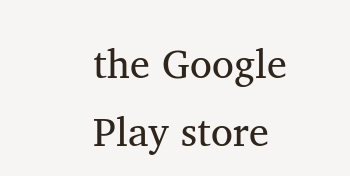the Google Play store